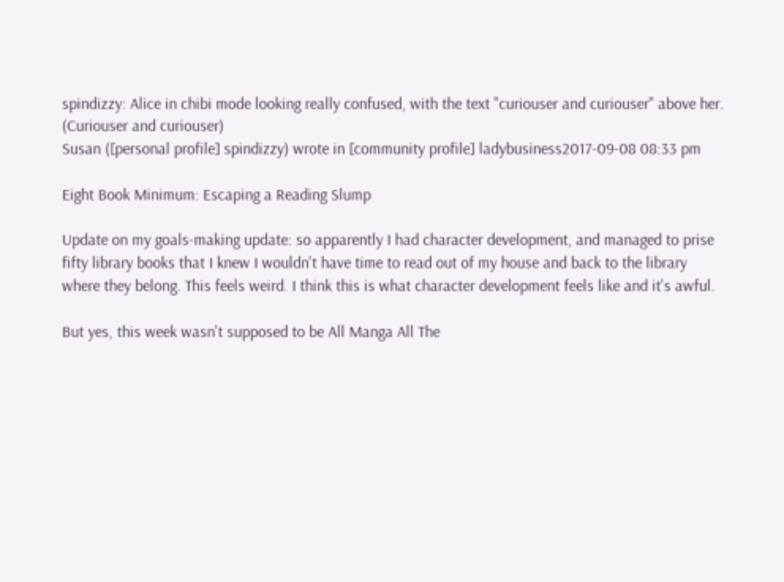spindizzy: Alice in chibi mode looking really confused, with the text "curiouser and curiouser" above her. (Curiouser and curiouser)
Susan ([personal profile] spindizzy) wrote in [community profile] ladybusiness2017-09-08 08:33 pm

Eight Book Minimum: Escaping a Reading Slump

Update on my goals-making update: so apparently I had character development, and managed to prise fifty library books that I knew I wouldn't have time to read out of my house and back to the library where they belong. This feels weird. I think this is what character development feels like and it's awful.

But yes, this week wasn't supposed to be All Manga All The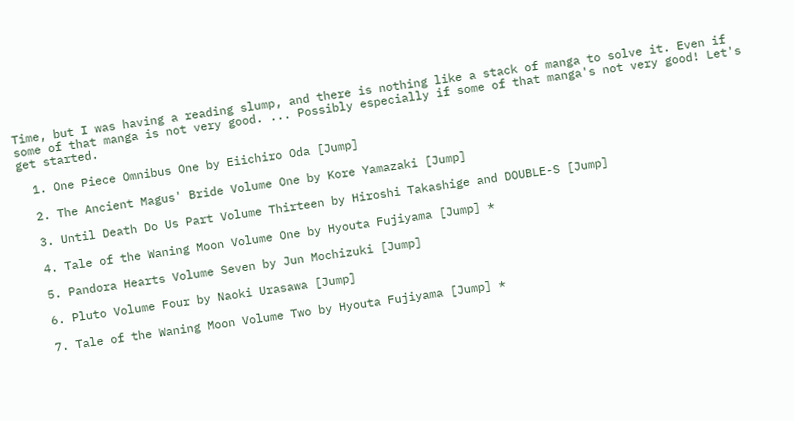Time, but I was having a reading slump, and there is nothing like a stack of manga to solve it. Even if some of that manga is not very good. ... Possibly especially if some of that manga's not very good! Let's get started.

  1. One Piece Omnibus One by Eiichiro Oda [Jump]

  2. The Ancient Magus' Bride Volume One by Kore Yamazaki [Jump]

  3. Until Death Do Us Part Volume Thirteen by Hiroshi Takashige and DOUBLE-S [Jump]

  4. Tale of the Waning Moon Volume One by Hyouta Fujiyama [Jump] *

  5. Pandora Hearts Volume Seven by Jun Mochizuki [Jump]

  6. Pluto Volume Four by Naoki Urasawa [Jump]

  7. Tale of the Waning Moon Volume Two by Hyouta Fujiyama [Jump] *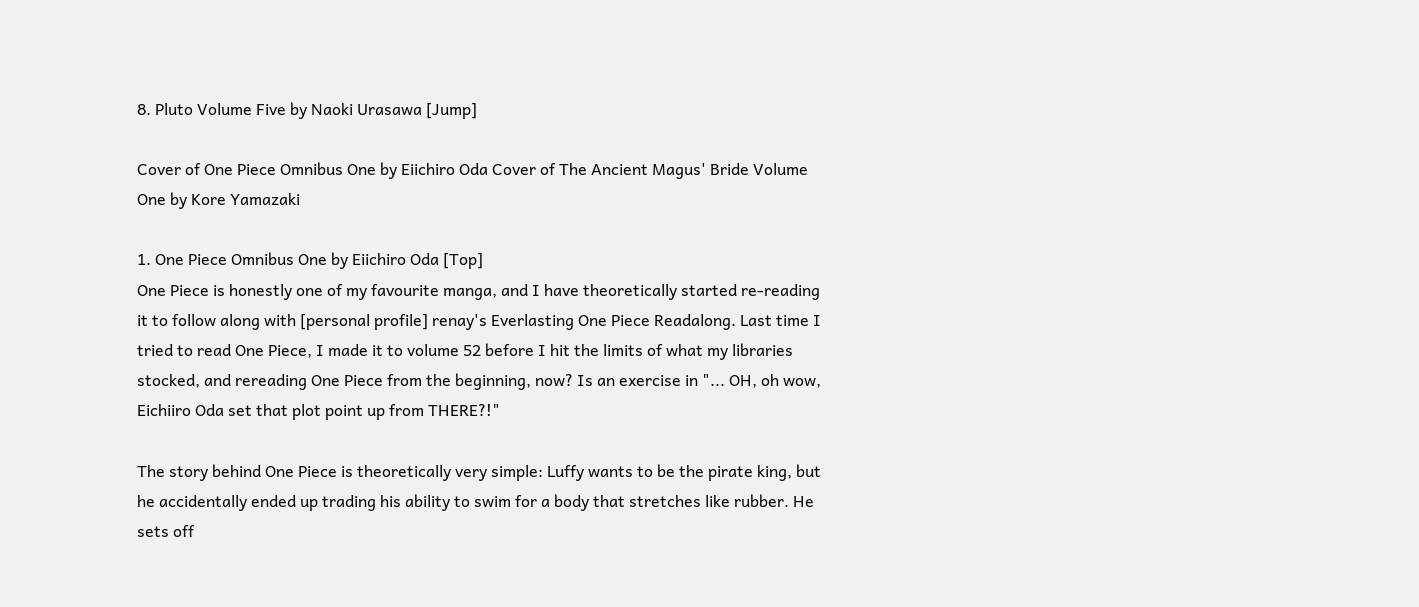8. Pluto Volume Five by Naoki Urasawa [Jump]

Cover of One Piece Omnibus One by Eiichiro Oda Cover of The Ancient Magus' Bride Volume One by Kore Yamazaki

1. One Piece Omnibus One by Eiichiro Oda [Top]
One Piece is honestly one of my favourite manga, and I have theoretically started re-reading it to follow along with [personal profile] renay's Everlasting One Piece Readalong. Last time I tried to read One Piece, I made it to volume 52 before I hit the limits of what my libraries stocked, and rereading One Piece from the beginning, now? Is an exercise in "... OH, oh wow, Eichiiro Oda set that plot point up from THERE?!"

The story behind One Piece is theoretically very simple: Luffy wants to be the pirate king, but he accidentally ended up trading his ability to swim for a body that stretches like rubber. He sets off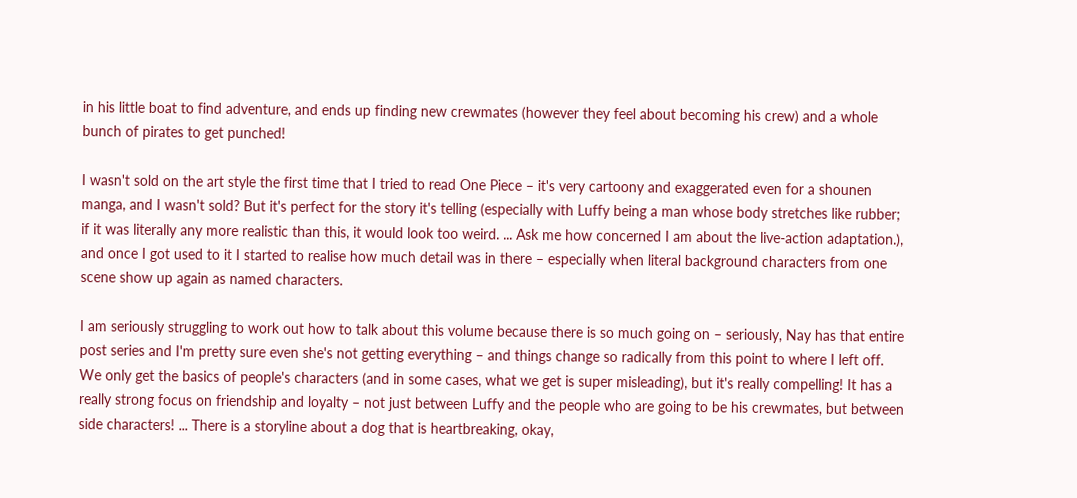in his little boat to find adventure, and ends up finding new crewmates (however they feel about becoming his crew) and a whole bunch of pirates to get punched!

I wasn't sold on the art style the first time that I tried to read One Piece – it's very cartoony and exaggerated even for a shounen manga, and I wasn't sold? But it's perfect for the story it's telling (especially with Luffy being a man whose body stretches like rubber; if it was literally any more realistic than this, it would look too weird. ... Ask me how concerned I am about the live-action adaptation.), and once I got used to it I started to realise how much detail was in there – especially when literal background characters from one scene show up again as named characters.

I am seriously struggling to work out how to talk about this volume because there is so much going on – seriously, Nay has that entire post series and I'm pretty sure even she's not getting everything – and things change so radically from this point to where I left off. We only get the basics of people's characters (and in some cases, what we get is super misleading), but it's really compelling! It has a really strong focus on friendship and loyalty – not just between Luffy and the people who are going to be his crewmates, but between side characters! ... There is a storyline about a dog that is heartbreaking, okay,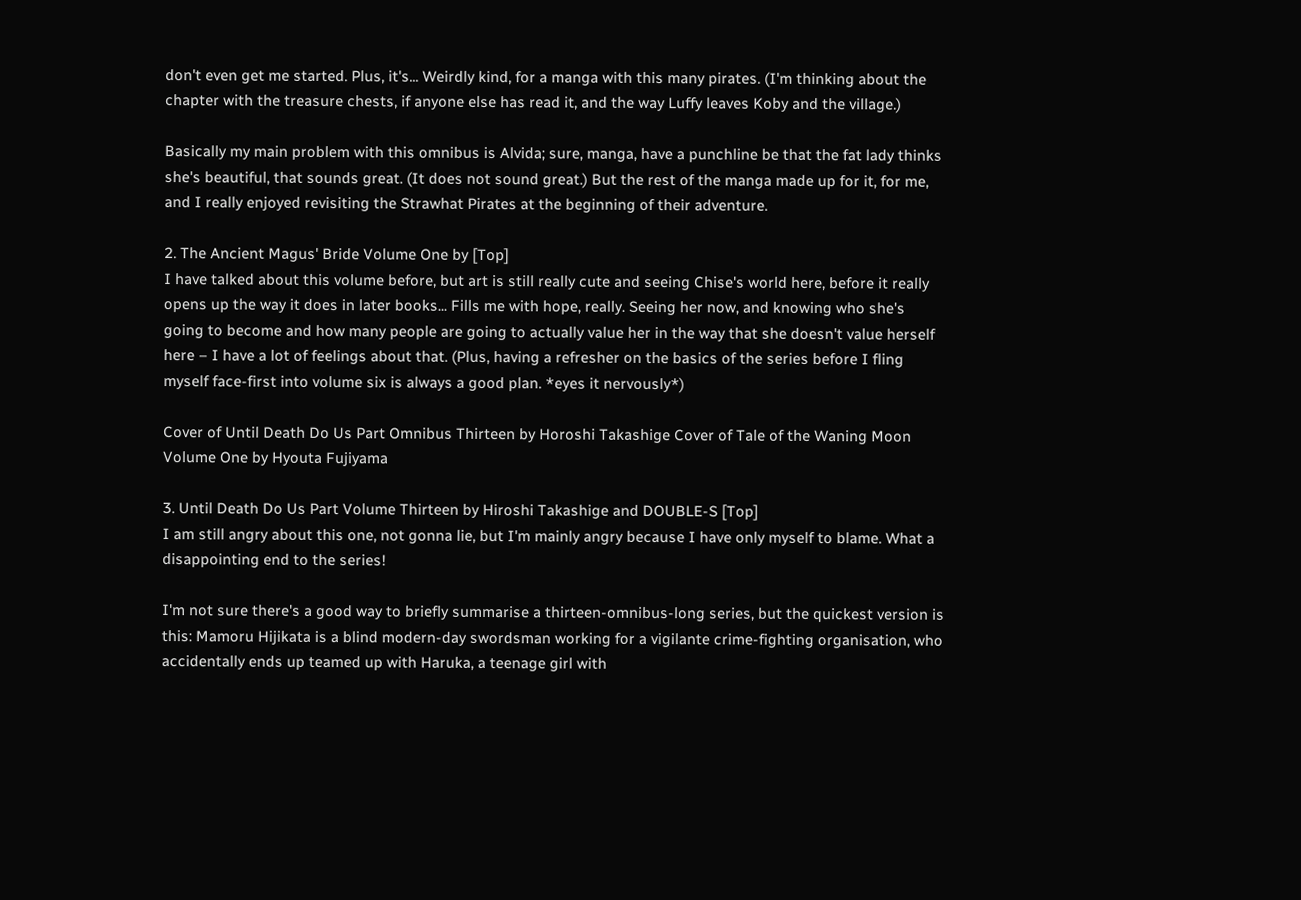don't even get me started. Plus, it's... Weirdly kind, for a manga with this many pirates. (I'm thinking about the chapter with the treasure chests, if anyone else has read it, and the way Luffy leaves Koby and the village.)

Basically my main problem with this omnibus is Alvida; sure, manga, have a punchline be that the fat lady thinks she's beautiful, that sounds great. (It does not sound great.) But the rest of the manga made up for it, for me, and I really enjoyed revisiting the Strawhat Pirates at the beginning of their adventure.

2. The Ancient Magus' Bride Volume One by [Top]
I have talked about this volume before, but art is still really cute and seeing Chise's world here, before it really opens up the way it does in later books... Fills me with hope, really. Seeing her now, and knowing who she's going to become and how many people are going to actually value her in the way that she doesn't value herself here – I have a lot of feelings about that. (Plus, having a refresher on the basics of the series before I fling myself face-first into volume six is always a good plan. *eyes it nervously*)

Cover of Until Death Do Us Part Omnibus Thirteen by Horoshi Takashige Cover of Tale of the Waning Moon Volume One by Hyouta Fujiyama

3. Until Death Do Us Part Volume Thirteen by Hiroshi Takashige and DOUBLE-S [Top]
I am still angry about this one, not gonna lie, but I'm mainly angry because I have only myself to blame. What a disappointing end to the series!

I'm not sure there's a good way to briefly summarise a thirteen-omnibus-long series, but the quickest version is this: Mamoru Hijikata is a blind modern-day swordsman working for a vigilante crime-fighting organisation, who accidentally ends up teamed up with Haruka, a teenage girl with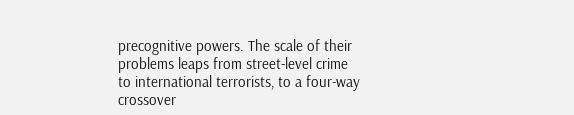precognitive powers. The scale of their problems leaps from street-level crime to international terrorists, to a four-way crossover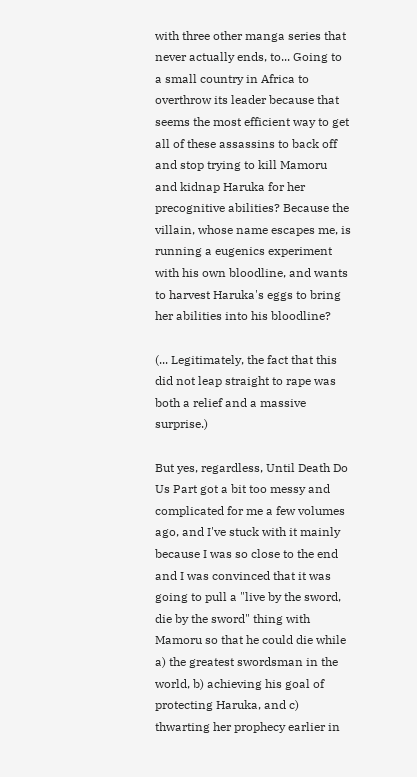with three other manga series that never actually ends, to... Going to a small country in Africa to overthrow its leader because that seems the most efficient way to get all of these assassins to back off and stop trying to kill Mamoru and kidnap Haruka for her precognitive abilities? Because the villain, whose name escapes me, is running a eugenics experiment with his own bloodline, and wants to harvest Haruka's eggs to bring her abilities into his bloodline?

(... Legitimately, the fact that this did not leap straight to rape was both a relief and a massive surprise.)

But yes, regardless, Until Death Do Us Part got a bit too messy and complicated for me a few volumes ago, and I've stuck with it mainly because I was so close to the end and I was convinced that it was going to pull a "live by the sword, die by the sword" thing with Mamoru so that he could die while a) the greatest swordsman in the world, b) achieving his goal of protecting Haruka, and c) thwarting her prophecy earlier in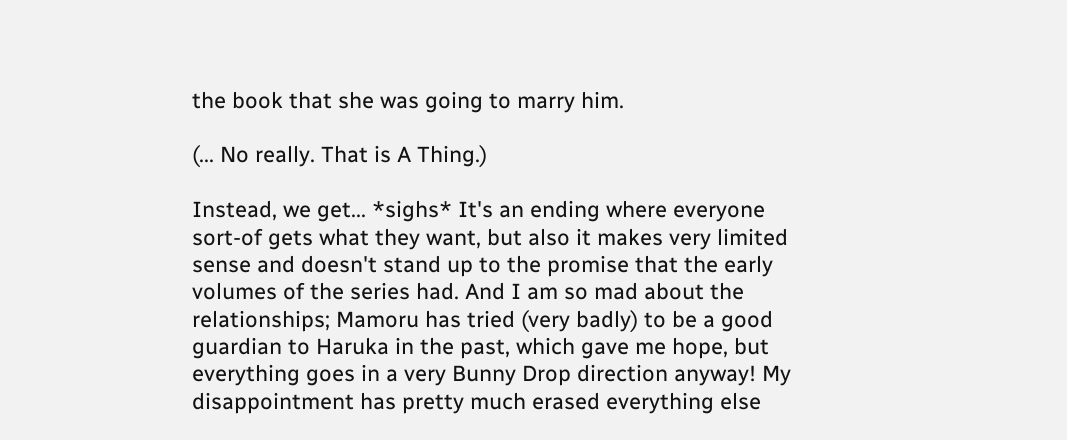the book that she was going to marry him.

(... No really. That is A Thing.)

Instead, we get... *sighs* It's an ending where everyone sort-of gets what they want, but also it makes very limited sense and doesn't stand up to the promise that the early volumes of the series had. And I am so mad about the relationships; Mamoru has tried (very badly) to be a good guardian to Haruka in the past, which gave me hope, but everything goes in a very Bunny Drop direction anyway! My disappointment has pretty much erased everything else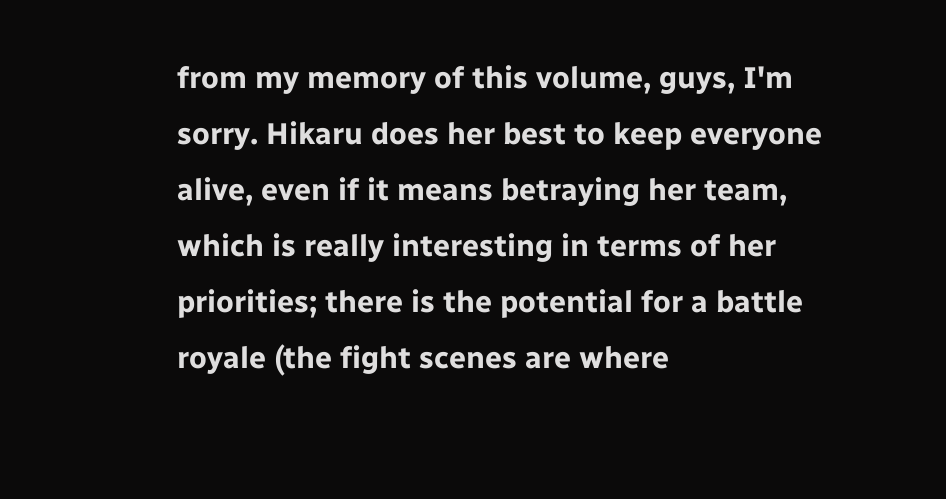from my memory of this volume, guys, I'm sorry. Hikaru does her best to keep everyone alive, even if it means betraying her team, which is really interesting in terms of her priorities; there is the potential for a battle royale (the fight scenes are where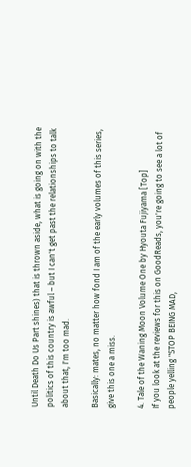Until Death Do Us Part shines) that is thrown aside, what is going on with the politics of this country is awful – but I can't get past the relationships to talk about that, I'm too mad.

Basically: mates, no matter how fond I am of the early volumes of this series, give this one a miss.

4. Tale of the Waning Moon Volume One by Hyouta Fujiyama [Top]
If you look at the reviews for this on GoodReads, you're going to see a lot of people yelling "STOP BEING MAD,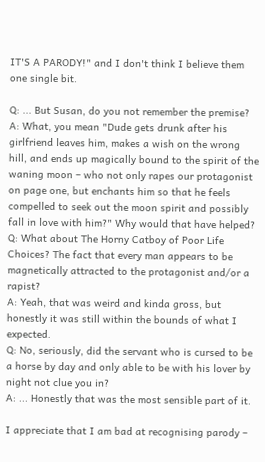IT'S A PARODY!" and I don't think I believe them one single bit.

Q: ... But Susan, do you not remember the premise?
A: What, you mean "Dude gets drunk after his girlfriend leaves him, makes a wish on the wrong hill, and ends up magically bound to the spirit of the waning moon – who not only rapes our protagonist on page one, but enchants him so that he feels compelled to seek out the moon spirit and possibly fall in love with him?" Why would that have helped?
Q: What about The Horny Catboy of Poor Life Choices? The fact that every man appears to be magnetically attracted to the protagonist and/or a rapist?
A: Yeah, that was weird and kinda gross, but honestly it was still within the bounds of what I expected.
Q: No, seriously, did the servant who is cursed to be a horse by day and only able to be with his lover by night not clue you in?
A: ... Honestly that was the most sensible part of it.

I appreciate that I am bad at recognising parody –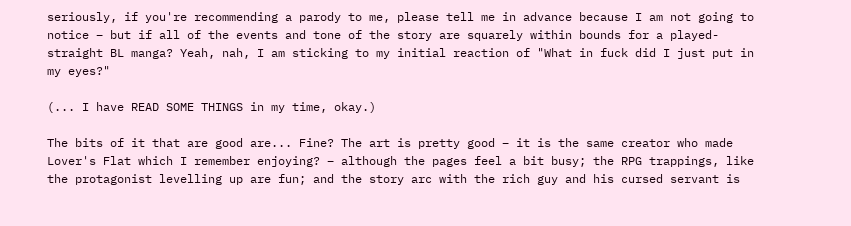seriously, if you're recommending a parody to me, please tell me in advance because I am not going to notice – but if all of the events and tone of the story are squarely within bounds for a played-straight BL manga? Yeah, nah, I am sticking to my initial reaction of "What in fuck did I just put in my eyes?"

(... I have READ SOME THINGS in my time, okay.)

The bits of it that are good are... Fine? The art is pretty good – it is the same creator who made Lover's Flat which I remember enjoying? – although the pages feel a bit busy; the RPG trappings, like the protagonist levelling up are fun; and the story arc with the rich guy and his cursed servant is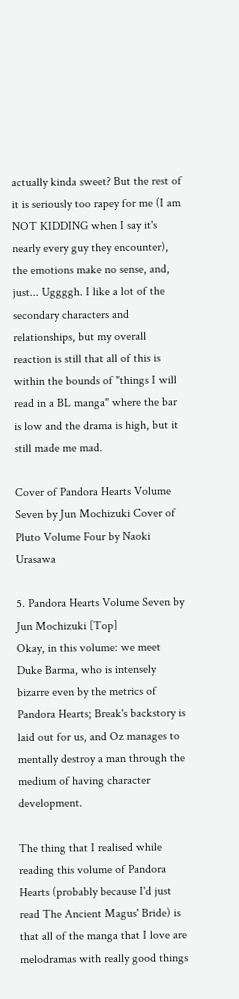actually kinda sweet? But the rest of it is seriously too rapey for me (I am NOT KIDDING when I say it's nearly every guy they encounter), the emotions make no sense, and, just... Uggggh. I like a lot of the secondary characters and relationships, but my overall reaction is still that all of this is within the bounds of "things I will read in a BL manga" where the bar is low and the drama is high, but it still made me mad.

Cover of Pandora Hearts Volume Seven by Jun Mochizuki Cover of Pluto Volume Four by Naoki Urasawa

5. Pandora Hearts Volume Seven by Jun Mochizuki [Top]
Okay, in this volume: we meet Duke Barma, who is intensely bizarre even by the metrics of Pandora Hearts; Break's backstory is laid out for us, and Oz manages to mentally destroy a man through the medium of having character development.

The thing that I realised while reading this volume of Pandora Hearts (probably because I'd just read The Ancient Magus' Bride) is that all of the manga that I love are melodramas with really good things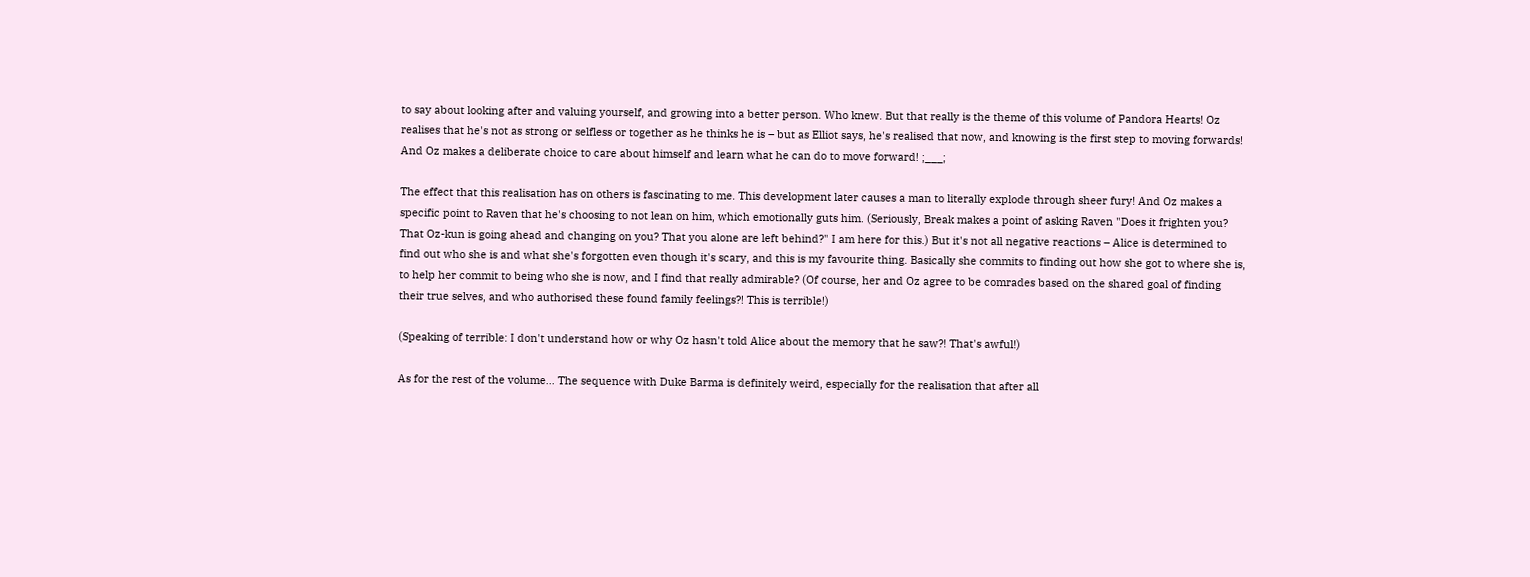to say about looking after and valuing yourself, and growing into a better person. Who knew. But that really is the theme of this volume of Pandora Hearts! Oz realises that he's not as strong or selfless or together as he thinks he is – but as Elliot says, he's realised that now, and knowing is the first step to moving forwards! And Oz makes a deliberate choice to care about himself and learn what he can do to move forward! ;___;

The effect that this realisation has on others is fascinating to me. This development later causes a man to literally explode through sheer fury! And Oz makes a specific point to Raven that he's choosing to not lean on him, which emotionally guts him. (Seriously, Break makes a point of asking Raven "Does it frighten you? That Oz-kun is going ahead and changing on you? That you alone are left behind?" I am here for this.) But it's not all negative reactions – Alice is determined to find out who she is and what she's forgotten even though it's scary, and this is my favourite thing. Basically she commits to finding out how she got to where she is, to help her commit to being who she is now, and I find that really admirable? (Of course, her and Oz agree to be comrades based on the shared goal of finding their true selves, and who authorised these found family feelings?! This is terrible!)

(Speaking of terrible: I don't understand how or why Oz hasn't told Alice about the memory that he saw?! That's awful!)

As for the rest of the volume... The sequence with Duke Barma is definitely weird, especially for the realisation that after all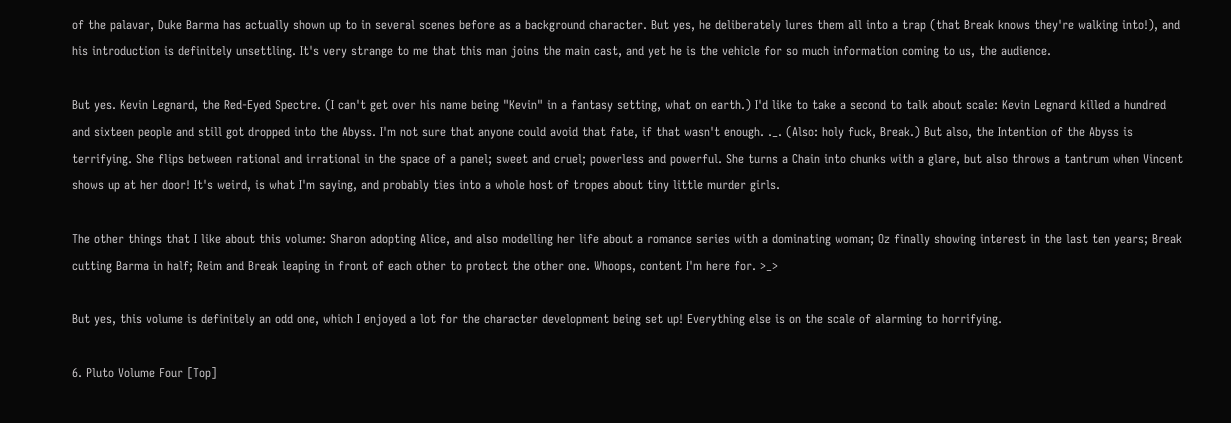of the palavar, Duke Barma has actually shown up to in several scenes before as a background character. But yes, he deliberately lures them all into a trap (that Break knows they're walking into!), and his introduction is definitely unsettling. It's very strange to me that this man joins the main cast, and yet he is the vehicle for so much information coming to us, the audience.

But yes. Kevin Legnard, the Red-Eyed Spectre. (I can't get over his name being "Kevin" in a fantasy setting, what on earth.) I'd like to take a second to talk about scale: Kevin Legnard killed a hundred and sixteen people and still got dropped into the Abyss. I'm not sure that anyone could avoid that fate, if that wasn't enough. ._. (Also: holy fuck, Break.) But also, the Intention of the Abyss is terrifying. She flips between rational and irrational in the space of a panel; sweet and cruel; powerless and powerful. She turns a Chain into chunks with a glare, but also throws a tantrum when Vincent shows up at her door! It's weird, is what I'm saying, and probably ties into a whole host of tropes about tiny little murder girls.

The other things that I like about this volume: Sharon adopting Alice, and also modelling her life about a romance series with a dominating woman; Oz finally showing interest in the last ten years; Break cutting Barma in half; Reim and Break leaping in front of each other to protect the other one. Whoops, content I'm here for. >_>

But yes, this volume is definitely an odd one, which I enjoyed a lot for the character development being set up! Everything else is on the scale of alarming to horrifying.

6. Pluto Volume Four [Top]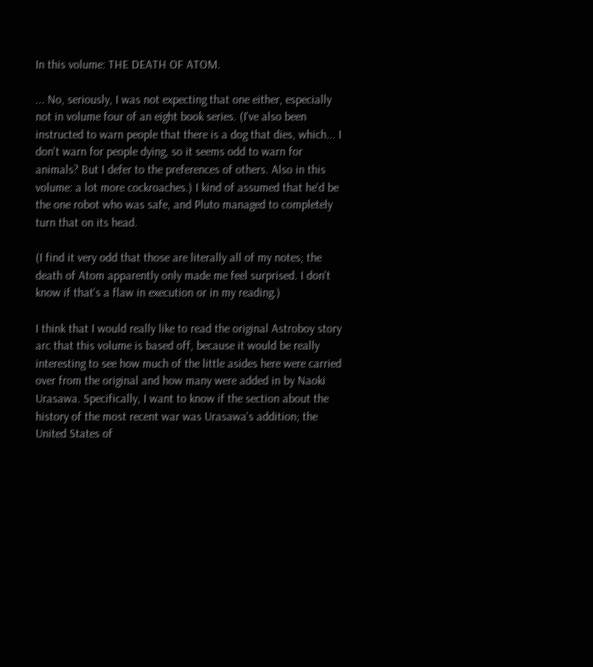In this volume: THE DEATH OF ATOM.

... No, seriously, I was not expecting that one either, especially not in volume four of an eight book series. (I've also been instructed to warn people that there is a dog that dies, which... I don't warn for people dying, so it seems odd to warn for animals? But I defer to the preferences of others. Also in this volume: a lot more cockroaches.) I kind of assumed that he'd be the one robot who was safe, and Pluto managed to completely turn that on its head.

(I find it very odd that those are literally all of my notes; the death of Atom apparently only made me feel surprised. I don't know if that's a flaw in execution or in my reading.)

I think that I would really like to read the original Astroboy story arc that this volume is based off, because it would be really interesting to see how much of the little asides here were carried over from the original and how many were added in by Naoki Urasawa. Specifically, I want to know if the section about the history of the most recent war was Urasawa's addition; the United States of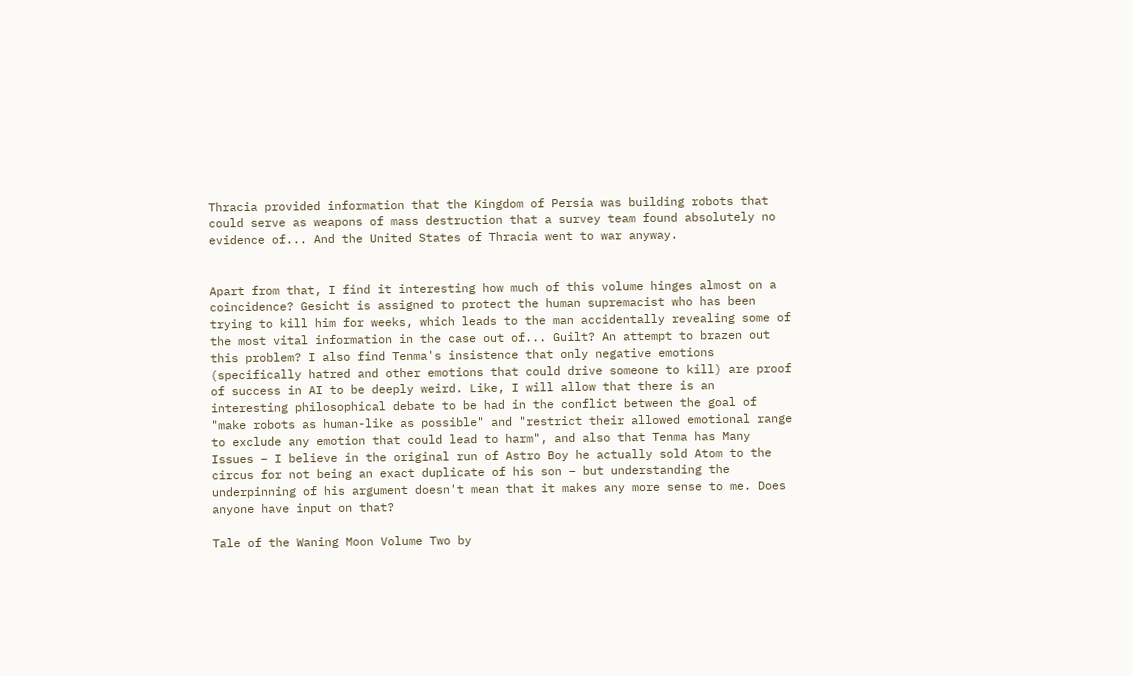Thracia provided information that the Kingdom of Persia was building robots that could serve as weapons of mass destruction that a survey team found absolutely no evidence of... And the United States of Thracia went to war anyway.


Apart from that, I find it interesting how much of this volume hinges almost on a coincidence? Gesicht is assigned to protect the human supremacist who has been trying to kill him for weeks, which leads to the man accidentally revealing some of the most vital information in the case out of... Guilt? An attempt to brazen out this problem? I also find Tenma's insistence that only negative emotions (specifically hatred and other emotions that could drive someone to kill) are proof of success in AI to be deeply weird. Like, I will allow that there is an interesting philosophical debate to be had in the conflict between the goal of "make robots as human-like as possible" and "restrict their allowed emotional range to exclude any emotion that could lead to harm", and also that Tenma has Many Issues – I believe in the original run of Astro Boy he actually sold Atom to the circus for not being an exact duplicate of his son – but understanding the underpinning of his argument doesn't mean that it makes any more sense to me. Does anyone have input on that?

Tale of the Waning Moon Volume Two by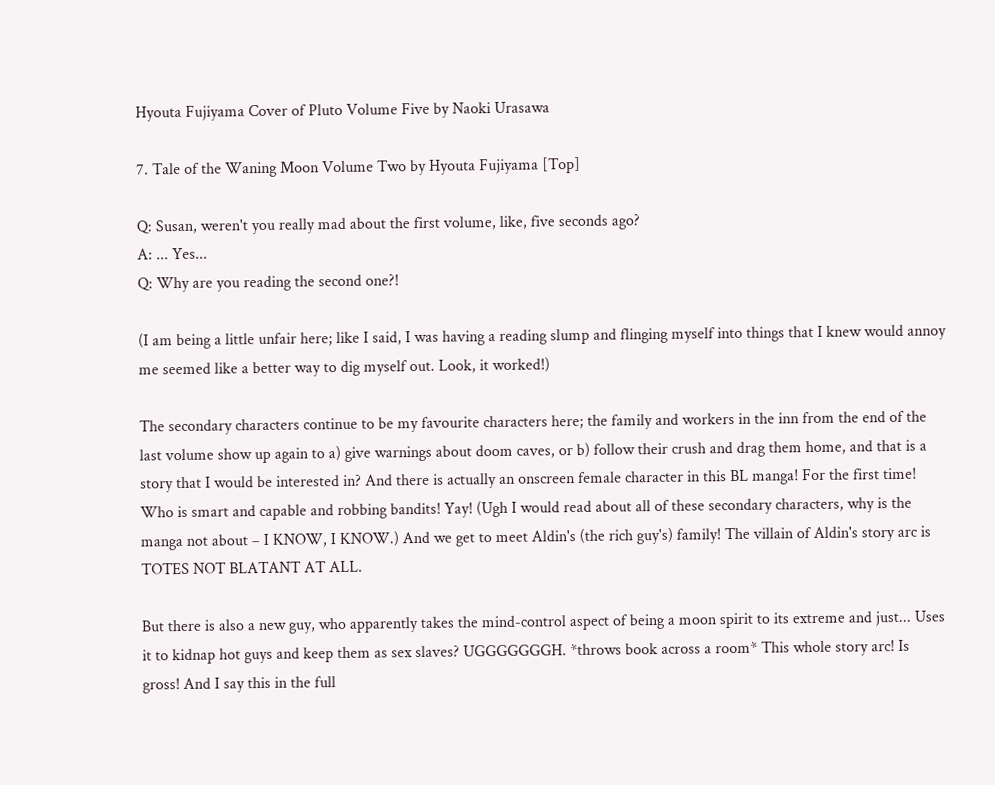Hyouta Fujiyama Cover of Pluto Volume Five by Naoki Urasawa

7. Tale of the Waning Moon Volume Two by Hyouta Fujiyama [Top]

Q: Susan, weren't you really mad about the first volume, like, five seconds ago?
A: ... Yes...
Q: Why are you reading the second one?!

(I am being a little unfair here; like I said, I was having a reading slump and flinging myself into things that I knew would annoy me seemed like a better way to dig myself out. Look, it worked!)

The secondary characters continue to be my favourite characters here; the family and workers in the inn from the end of the last volume show up again to a) give warnings about doom caves, or b) follow their crush and drag them home, and that is a story that I would be interested in? And there is actually an onscreen female character in this BL manga! For the first time! Who is smart and capable and robbing bandits! Yay! (Ugh I would read about all of these secondary characters, why is the manga not about – I KNOW, I KNOW.) And we get to meet Aldin's (the rich guy's) family! The villain of Aldin's story arc is TOTES NOT BLATANT AT ALL.

But there is also a new guy, who apparently takes the mind-control aspect of being a moon spirit to its extreme and just... Uses it to kidnap hot guys and keep them as sex slaves? UGGGGGGGH. *throws book across a room* This whole story arc! Is gross! And I say this in the full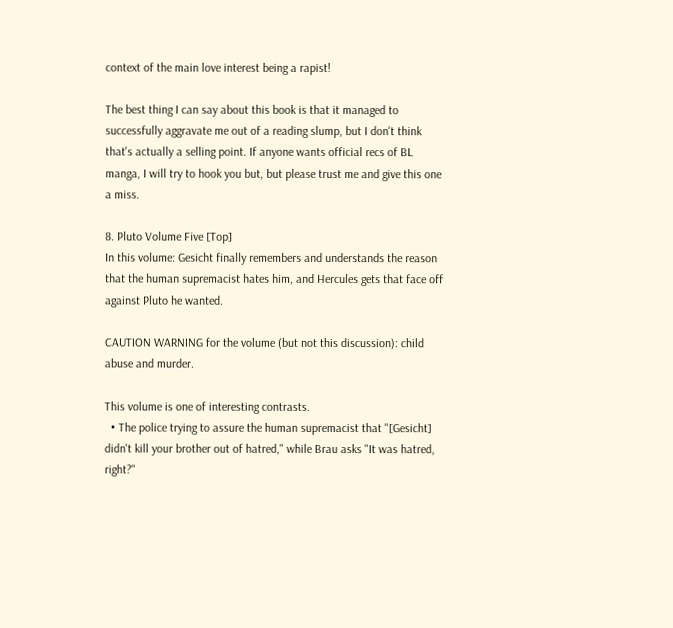context of the main love interest being a rapist!

The best thing I can say about this book is that it managed to successfully aggravate me out of a reading slump, but I don't think that's actually a selling point. If anyone wants official recs of BL manga, I will try to hook you but, but please trust me and give this one a miss.

8. Pluto Volume Five [Top]
In this volume: Gesicht finally remembers and understands the reason that the human supremacist hates him, and Hercules gets that face off against Pluto he wanted.

CAUTION WARNING for the volume (but not this discussion): child abuse and murder.

This volume is one of interesting contrasts.
  • The police trying to assure the human supremacist that "[Gesicht] didn't kill your brother out of hatred," while Brau asks "It was hatred, right?"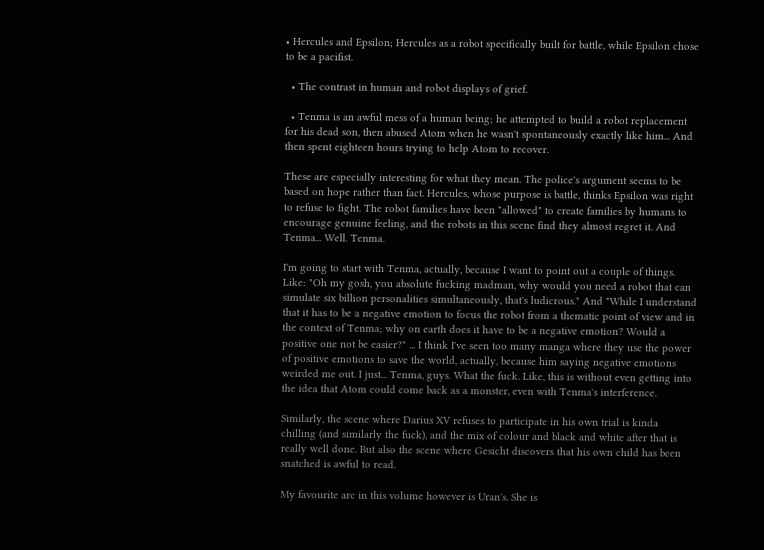• Hercules and Epsilon; Hercules as a robot specifically built for battle, while Epsilon chose to be a pacifist.

  • The contrast in human and robot displays of grief.

  • Tenma is an awful mess of a human being; he attempted to build a robot replacement for his dead son, then abused Atom when he wasn't spontaneously exactly like him... And then spent eighteen hours trying to help Atom to recover.

These are especially interesting for what they mean. The police's argument seems to be based on hope rather than fact. Hercules, whose purpose is battle, thinks Epsilon was right to refuse to fight. The robot families have been "allowed" to create families by humans to encourage genuine feeling, and the robots in this scene find they almost regret it. And Tenma... Well. Tenma.

I'm going to start with Tenma, actually, because I want to point out a couple of things. Like: "Oh my gosh, you absolute fucking madman, why would you need a robot that can simulate six billion personalities simultaneously, that's ludicrous." And "While I understand that it has to be a negative emotion to focus the robot from a thematic point of view and in the context of Tenma; why on earth does it have to be a negative emotion? Would a positive one not be easier?" ... I think I've seen too many manga where they use the power of positive emotions to save the world, actually, because him saying negative emotions weirded me out. I just... Tenma, guys. What the fuck. Like, this is without even getting into the idea that Atom could come back as a monster, even with Tenma's interference.

Similarly, the scene where Darius XV refuses to participate in his own trial is kinda chilling (and similarly the fuck), and the mix of colour and black and white after that is really well done. But also the scene where Gesicht discovers that his own child has been snatched is awful to read.

My favourite arc in this volume however is Uran's. She is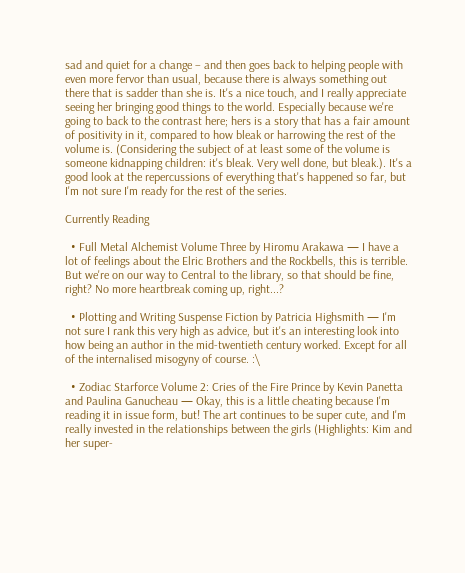sad and quiet for a change – and then goes back to helping people with even more fervor than usual, because there is always something out there that is sadder than she is. It's a nice touch, and I really appreciate seeing her bringing good things to the world. Especially because we're going to back to the contrast here; hers is a story that has a fair amount of positivity in it, compared to how bleak or harrowing the rest of the volume is. (Considering the subject of at least some of the volume is someone kidnapping children: it's bleak. Very well done, but bleak.). It's a good look at the repercussions of everything that's happened so far, but I'm not sure I'm ready for the rest of the series.

Currently Reading

  • Full Metal Alchemist Volume Three by Hiromu Arakawa — I have a lot of feelings about the Elric Brothers and the Rockbells, this is terrible. But we're on our way to Central to the library, so that should be fine, right? No more heartbreak coming up, right...?

  • Plotting and Writing Suspense Fiction by Patricia Highsmith — I'm not sure I rank this very high as advice, but it's an interesting look into how being an author in the mid-twentieth century worked. Except for all of the internalised misogyny of course. :\

  • Zodiac Starforce Volume 2: Cries of the Fire Prince by Kevin Panetta and Paulina Ganucheau — Okay, this is a little cheating because I'm reading it in issue form, but! The art continues to be super cute, and I'm really invested in the relationships between the girls (Highlights: Kim and her super-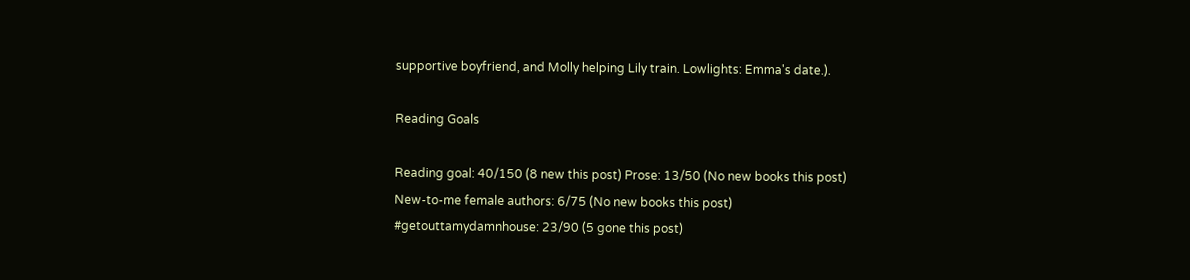supportive boyfriend, and Molly helping Lily train. Lowlights: Emma's date.).

Reading Goals

Reading goal: 40/150 (8 new this post) Prose: 13/50 (No new books this post)
New-to-me female authors: 6/75 (No new books this post)
#getouttamydamnhouse: 23/90 (5 gone this post)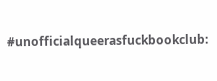#unofficialqueerasfuckbookclub: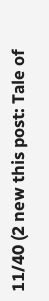11/40 (2 new this post: Tale of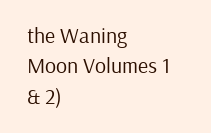the Waning Moon Volumes 1 & 2)